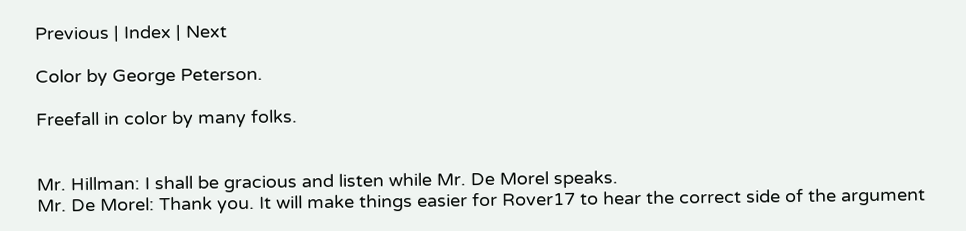Previous | Index | Next

Color by George Peterson.

Freefall in color by many folks.


Mr. Hillman: I shall be gracious and listen while Mr. De Morel speaks.
Mr. De Morel: Thank you. It will make things easier for Rover17 to hear the correct side of the argument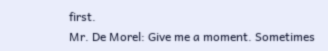first.
Mr. De Morel: Give me a moment. Sometimes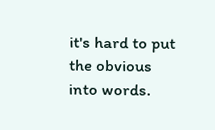it's hard to put the obvious into words.